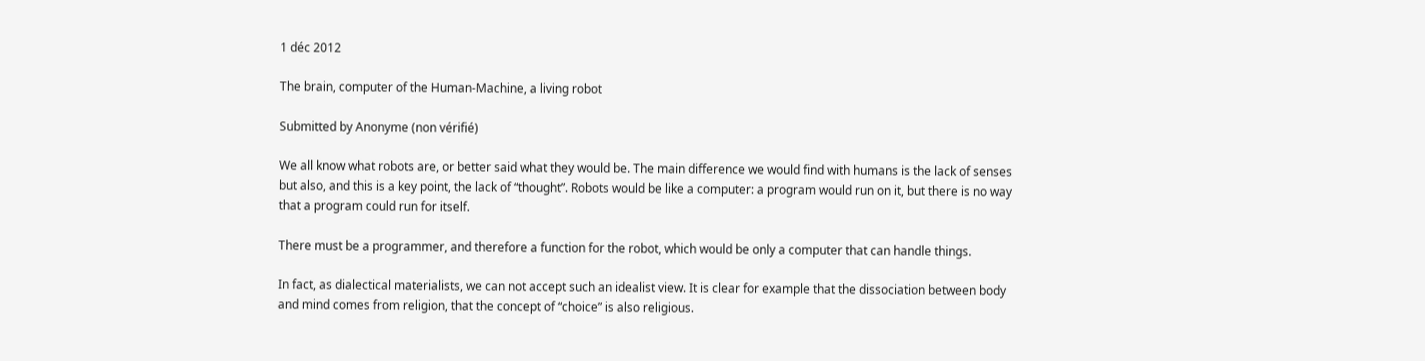1 déc 2012

The brain, computer of the Human-Machine, a living robot

Submitted by Anonyme (non vérifié)

We all know what robots are, or better said what they would be. The main difference we would find with humans is the lack of senses but also, and this is a key point, the lack of “thought”. Robots would be like a computer: a program would run on it, but there is no way that a program could run for itself.

There must be a programmer, and therefore a function for the robot, which would be only a computer that can handle things.

In fact, as dialectical materialists, we can not accept such an idealist view. It is clear for example that the dissociation between body and mind comes from religion, that the concept of “choice” is also religious.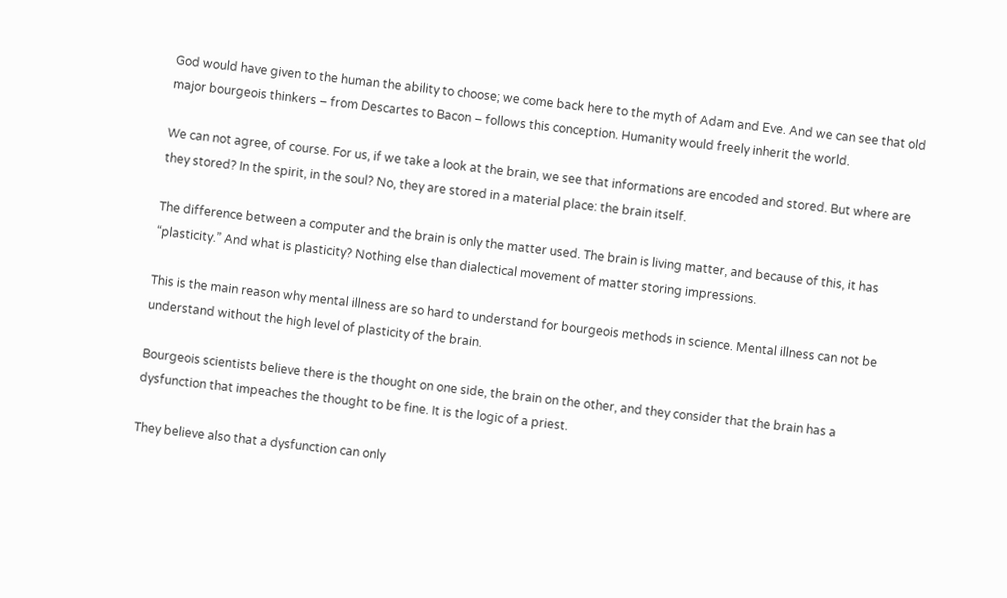God would have given to the human the ability to choose; we come back here to the myth of Adam and Eve. And we can see that old major bourgeois thinkers – from Descartes to Bacon – follows this conception. Humanity would freely inherit the world.

We can not agree, of course. For us, if we take a look at the brain, we see that informations are encoded and stored. But where are they stored? In the spirit, in the soul? No, they are stored in a material place: the brain itself.

The difference between a computer and the brain is only the matter used. The brain is living matter, and because of this, it has “plasticity.” And what is plasticity? Nothing else than dialectical movement of matter storing impressions.

This is the main reason why mental illness are so hard to understand for bourgeois methods in science. Mental illness can not be understand without the high level of plasticity of the brain.

Bourgeois scientists believe there is the thought on one side, the brain on the other, and they consider that the brain has a dysfunction that impeaches the thought to be fine. It is the logic of a priest.

They believe also that a dysfunction can only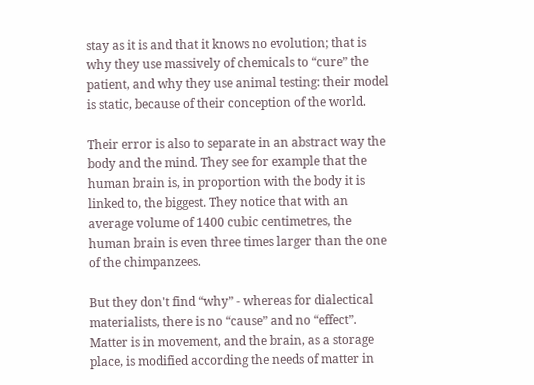stay as it is and that it knows no evolution; that is why they use massively of chemicals to “cure” the patient, and why they use animal testing: their model is static, because of their conception of the world.

Their error is also to separate in an abstract way the body and the mind. They see for example that the human brain is, in proportion with the body it is linked to, the biggest. They notice that with an average volume of 1400 cubic centimetres, the human brain is even three times larger than the one of the chimpanzees.

But they don't find “why” - whereas for dialectical materialists, there is no “cause” and no “effect”. Matter is in movement, and the brain, as a storage place, is modified according the needs of matter in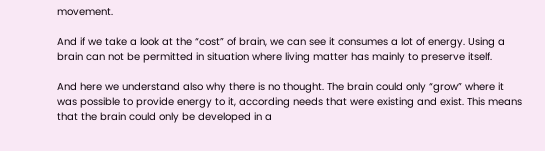movement.

And if we take a look at the “cost” of brain, we can see it consumes a lot of energy. Using a brain can not be permitted in situation where living matter has mainly to preserve itself.

And here we understand also why there is no thought. The brain could only “grow” where it was possible to provide energy to it, according needs that were existing and exist. This means that the brain could only be developed in a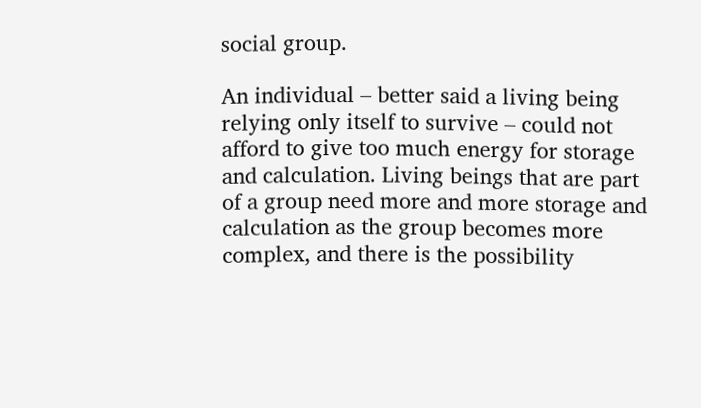social group.

An individual – better said a living being relying only itself to survive – could not afford to give too much energy for storage and calculation. Living beings that are part of a group need more and more storage and calculation as the group becomes more complex, and there is the possibility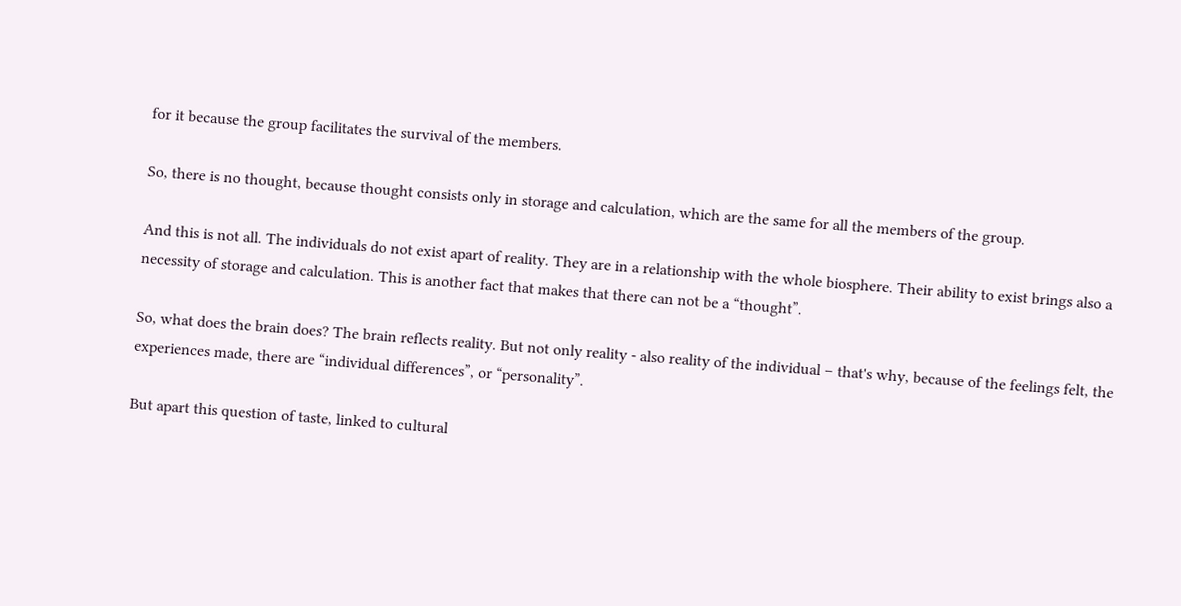for it because the group facilitates the survival of the members.

So, there is no thought, because thought consists only in storage and calculation, which are the same for all the members of the group.

And this is not all. The individuals do not exist apart of reality. They are in a relationship with the whole biosphere. Their ability to exist brings also a necessity of storage and calculation. This is another fact that makes that there can not be a “thought”.

So, what does the brain does? The brain reflects reality. But not only reality - also reality of the individual – that's why, because of the feelings felt, the experiences made, there are “individual differences”, or “personality”.

But apart this question of taste, linked to cultural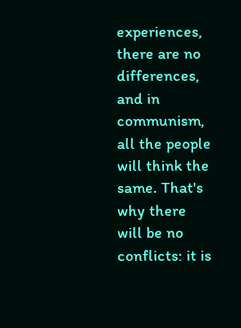experiences, there are no differences, and in communism, all the people will think the same. That's why there will be no conflicts: it is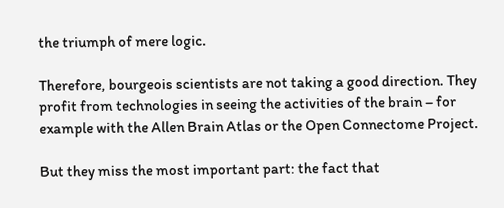the triumph of mere logic.

Therefore, bourgeois scientists are not taking a good direction. They profit from technologies in seeing the activities of the brain – for example with the Allen Brain Atlas or the Open Connectome Project.

But they miss the most important part: the fact that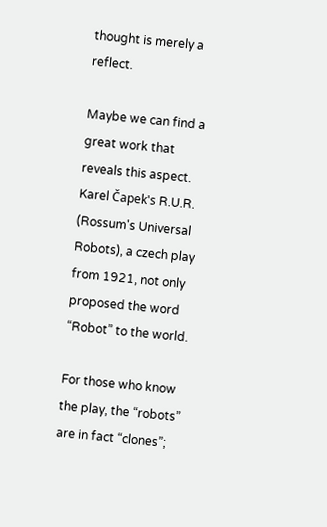thought is merely a reflect.

Maybe we can find a great work that reveals this aspect. Karel Čapek's R.U.R. (Rossum's Universal Robots), a czech play from 1921, not only proposed the word “Robot” to the world.

For those who know the play, the “robots” are in fact “clones”;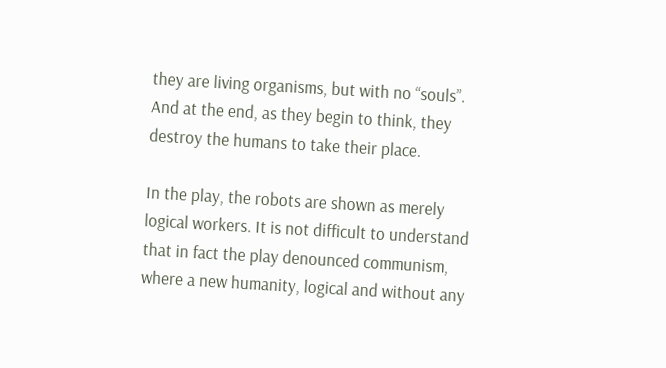they are living organisms, but with no “souls”. And at the end, as they begin to think, they destroy the humans to take their place.

In the play, the robots are shown as merely logical workers. It is not difficult to understand that in fact the play denounced communism, where a new humanity, logical and without any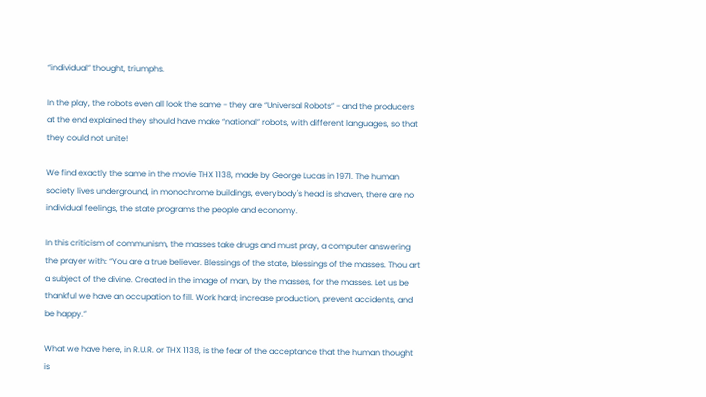“individual” thought, triumphs.

In the play, the robots even all look the same - they are “Universal Robots” - and the producers at the end explained they should have make “national” robots, with different languages, so that they could not unite!

We find exactly the same in the movie THX 1138, made by George Lucas in 1971. The human society lives underground, in monochrome buildings, everybody's head is shaven, there are no individual feelings, the state programs the people and economy.

In this criticism of communism, the masses take drugs and must pray, a computer answering the prayer with: “You are a true believer. Blessings of the state, blessings of the masses. Thou art a subject of the divine. Created in the image of man, by the masses, for the masses. Let us be thankful we have an occupation to fill. Work hard; increase production, prevent accidents, and be happy.”

What we have here, in R.U.R. or THX 1138, is the fear of the acceptance that the human thought is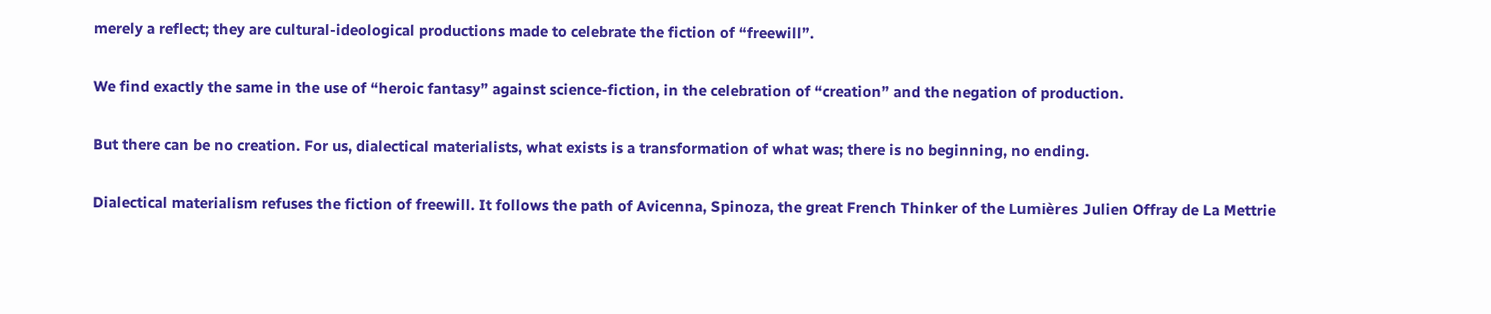merely a reflect; they are cultural-ideological productions made to celebrate the fiction of “freewill”.

We find exactly the same in the use of “heroic fantasy” against science-fiction, in the celebration of “creation” and the negation of production.

But there can be no creation. For us, dialectical materialists, what exists is a transformation of what was; there is no beginning, no ending.

Dialectical materialism refuses the fiction of freewill. It follows the path of Avicenna, Spinoza, the great French Thinker of the Lumières Julien Offray de La Mettrie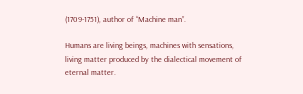(1709-1751), author of “Machine man”.

Humans are living beings, machines with sensations, living matter produced by the dialectical movement of eternal matter.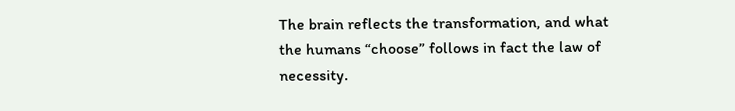The brain reflects the transformation, and what the humans “choose” follows in fact the law of necessity.